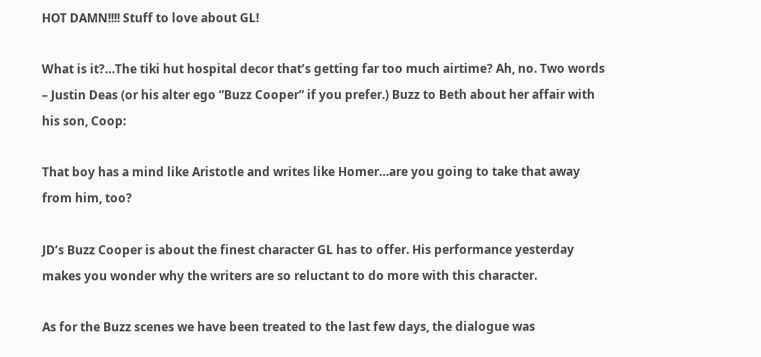HOT DAMN!!!! Stuff to love about GL!

What is it?…The tiki hut hospital decor that’s getting far too much airtime? Ah, no. Two words – Justin Deas (or his alter ego ”Buzz Cooper” if you prefer.) Buzz to Beth about her affair with his son, Coop:

That boy has a mind like Aristotle and writes like Homer…are you going to take that away from him, too?

JD’s Buzz Cooper is about the finest character GL has to offer. His performance yesterday makes you wonder why the writers are so reluctant to do more with this character.

As for the Buzz scenes we have been treated to the last few days, the dialogue was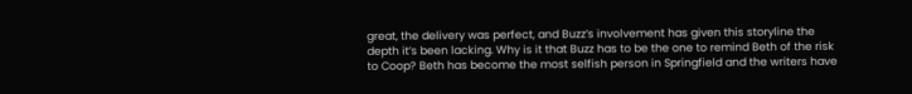great, the delivery was perfect, and Buzz’s involvement has given this storyline the depth it’s been lacking. Why is it that Buzz has to be the one to remind Beth of the risk to Coop? Beth has become the most selfish person in Springfield and the writers have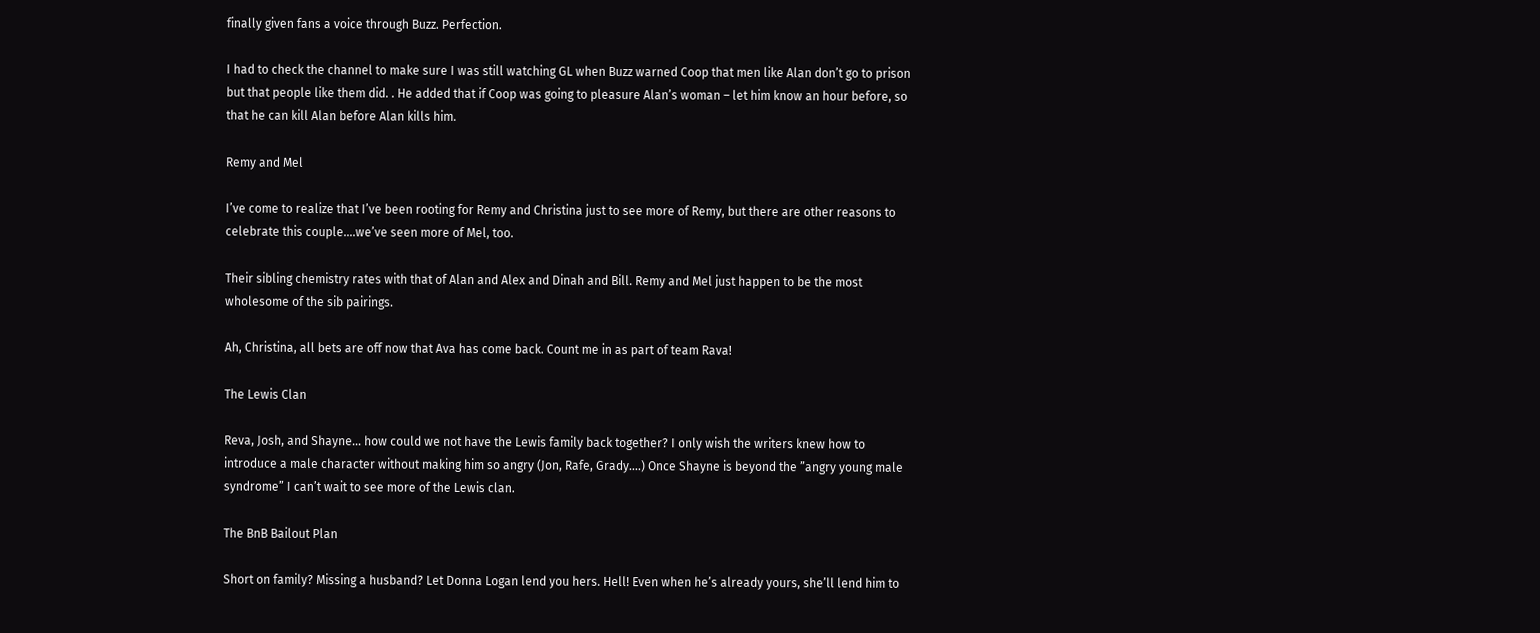finally given fans a voice through Buzz. Perfection.

I had to check the channel to make sure I was still watching GL when Buzz warned Coop that men like Alan don’t go to prison but that people like them did. . He added that if Coop was going to pleasure Alan’s woman – let him know an hour before, so that he can kill Alan before Alan kills him.

Remy and Mel

I’ve come to realize that I’ve been rooting for Remy and Christina just to see more of Remy, but there are other reasons to celebrate this couple….we’ve seen more of Mel, too.

Their sibling chemistry rates with that of Alan and Alex and Dinah and Bill. Remy and Mel just happen to be the most wholesome of the sib pairings.

Ah, Christina, all bets are off now that Ava has come back. Count me in as part of team Rava!

The Lewis Clan

Reva, Josh, and Shayne… how could we not have the Lewis family back together? I only wish the writers knew how to introduce a male character without making him so angry (Jon, Rafe, Grady….) Once Shayne is beyond the ”angry young male syndrome” I can’t wait to see more of the Lewis clan.

The BnB Bailout Plan

Short on family? Missing a husband? Let Donna Logan lend you hers. Hell! Even when he’s already yours, she’ll lend him to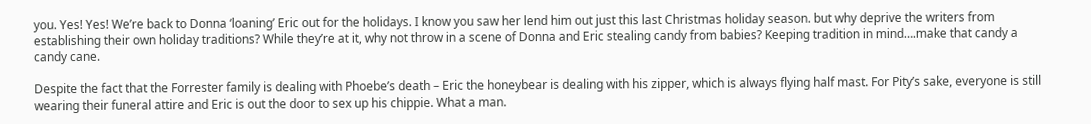you. Yes! Yes! We’re back to Donna ‘loaning’ Eric out for the holidays. I know you saw her lend him out just this last Christmas holiday season. but why deprive the writers from establishing their own holiday traditions? While they’re at it, why not throw in a scene of Donna and Eric stealing candy from babies? Keeping tradition in mind….make that candy a candy cane.

Despite the fact that the Forrester family is dealing with Phoebe’s death – Eric the honeybear is dealing with his zipper, which is always flying half mast. For Pity’s sake, everyone is still wearing their funeral attire and Eric is out the door to sex up his chippie. What a man.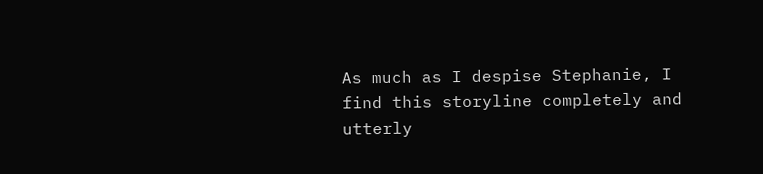As much as I despise Stephanie, I find this storyline completely and utterly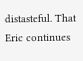distasteful. That Eric continues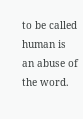to be called human is an abuse of the word.